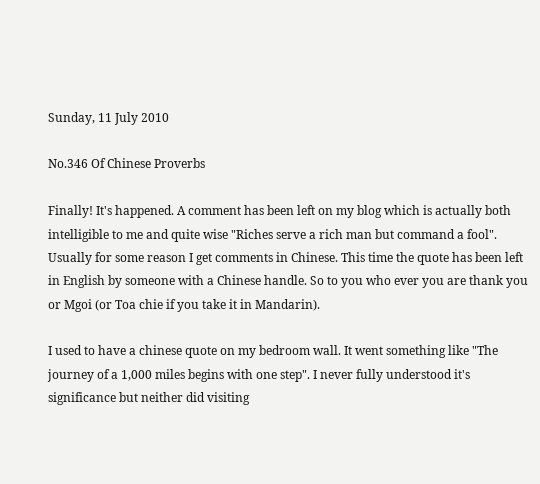Sunday, 11 July 2010

No.346 Of Chinese Proverbs

Finally! It's happened. A comment has been left on my blog which is actually both intelligible to me and quite wise "Riches serve a rich man but command a fool". Usually for some reason I get comments in Chinese. This time the quote has been left in English by someone with a Chinese handle. So to you who ever you are thank you or Mgoi (or Toa chie if you take it in Mandarin).

I used to have a chinese quote on my bedroom wall. It went something like "The journey of a 1,000 miles begins with one step". I never fully understood it's significance but neither did visiting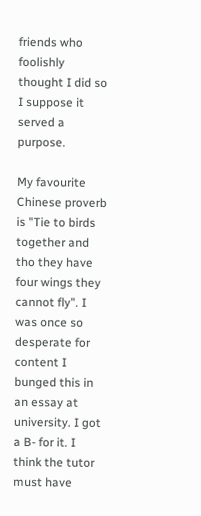friends who foolishly thought I did so I suppose it served a purpose.

My favourite Chinese proverb is "Tie to birds together and tho they have four wings they cannot fly". I was once so desperate for content I bunged this in an essay at university. I got a B- for it. I think the tutor must have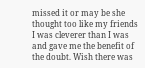missed it or may be she thought too like my friends I was cleverer than I was and gave me the benefit of the doubt. Wish there was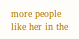more people like her in the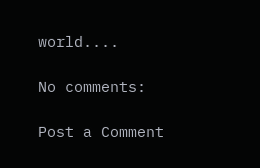world....

No comments:

Post a Comment